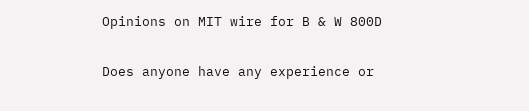Opinions on MIT wire for B & W 800D

Does anyone have any experience or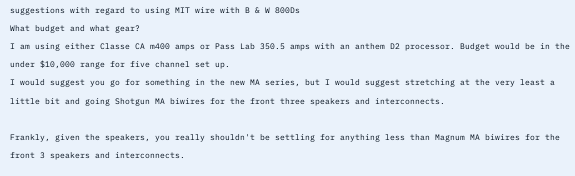suggestions with regard to using MIT wire with B & W 800Ds
What budget and what gear?
I am using either Classe CA m400 amps or Pass Lab 350.5 amps with an anthem D2 processor. Budget would be in the under $10,000 range for five channel set up.
I would suggest you go for something in the new MA series, but I would suggest stretching at the very least a little bit and going Shotgun MA biwires for the front three speakers and interconnects.

Frankly, given the speakers, you really shouldn't be settling for anything less than Magnum MA biwires for the front 3 speakers and interconnects.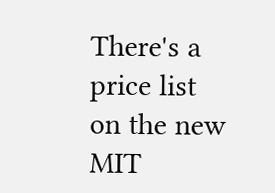There's a price list on the new MIT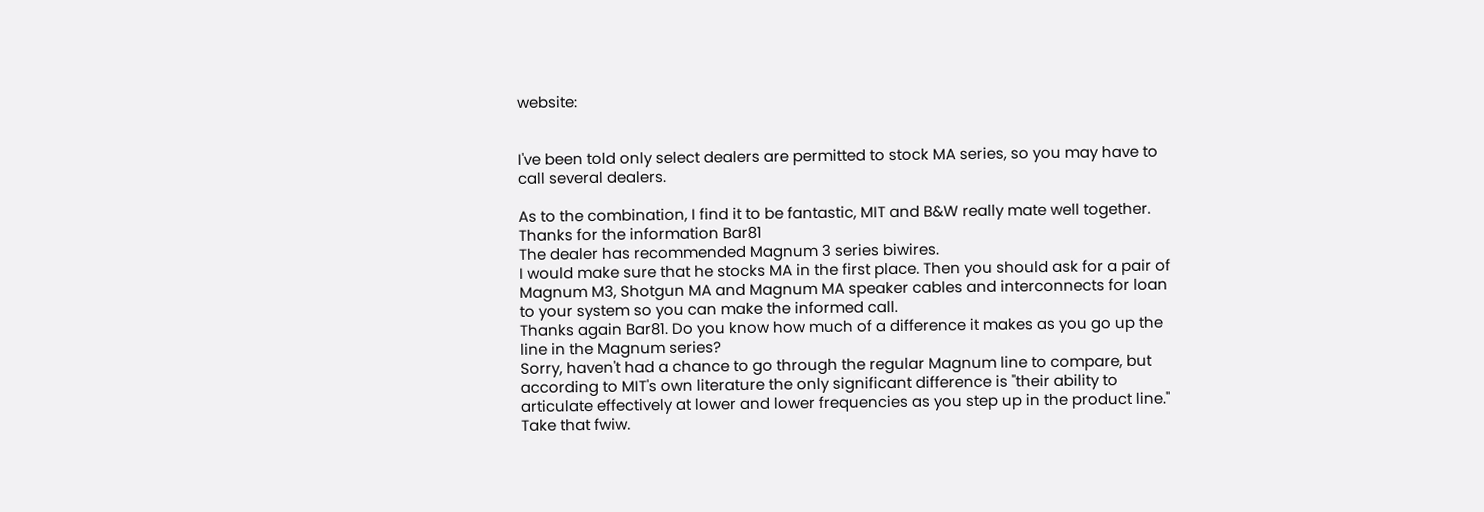website:


I've been told only select dealers are permitted to stock MA series, so you may have to call several dealers.

As to the combination, I find it to be fantastic, MIT and B&W really mate well together.
Thanks for the information Bar81
The dealer has recommended Magnum 3 series biwires.
I would make sure that he stocks MA in the first place. Then you should ask for a pair of Magnum M3, Shotgun MA and Magnum MA speaker cables and interconnects for loan to your system so you can make the informed call.
Thanks again Bar81. Do you know how much of a difference it makes as you go up the line in the Magnum series?
Sorry, haven't had a chance to go through the regular Magnum line to compare, but according to MIT's own literature the only significant difference is "their ability to articulate effectively at lower and lower frequencies as you step up in the product line." Take that fwiw.